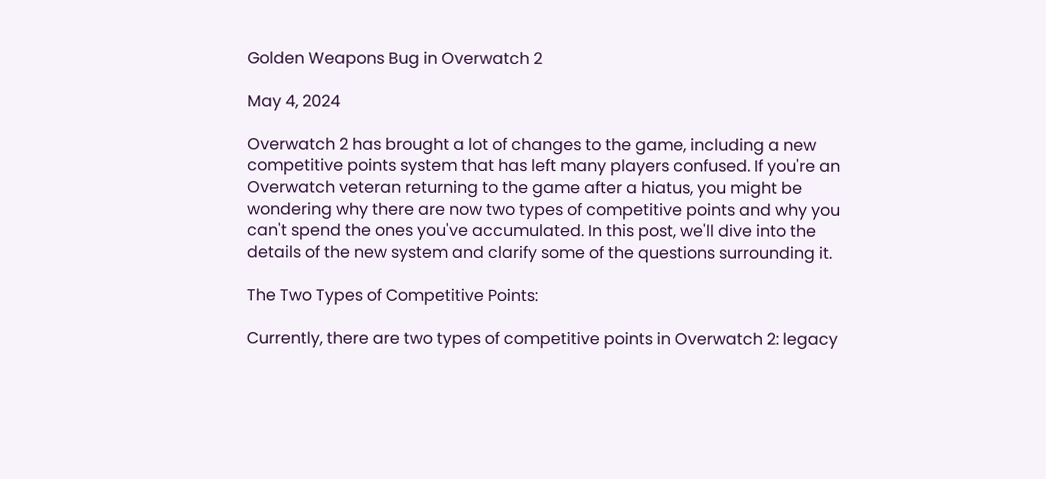Golden Weapons Bug in Overwatch 2

May 4, 2024

Overwatch 2 has brought a lot of changes to the game, including a new competitive points system that has left many players confused. If you're an Overwatch veteran returning to the game after a hiatus, you might be wondering why there are now two types of competitive points and why you can't spend the ones you've accumulated. In this post, we'll dive into the details of the new system and clarify some of the questions surrounding it.

The Two Types of Competitive Points:

Currently, there are two types of competitive points in Overwatch 2: legacy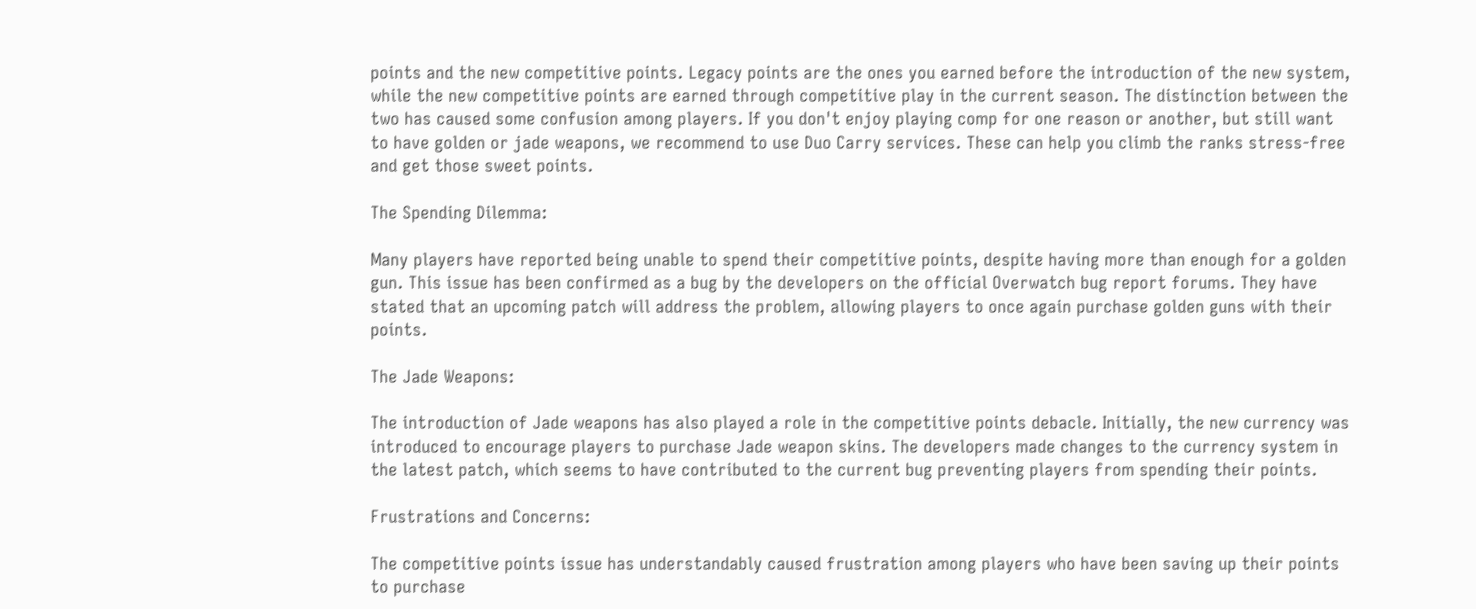points and the new competitive points. Legacy points are the ones you earned before the introduction of the new system, while the new competitive points are earned through competitive play in the current season. The distinction between the two has caused some confusion among players. If you don't enjoy playing comp for one reason or another, but still want to have golden or jade weapons, we recommend to use Duo Carry services. These can help you climb the ranks stress-free and get those sweet points.

The Spending Dilemma:

Many players have reported being unable to spend their competitive points, despite having more than enough for a golden gun. This issue has been confirmed as a bug by the developers on the official Overwatch bug report forums. They have stated that an upcoming patch will address the problem, allowing players to once again purchase golden guns with their points.

The Jade Weapons:

The introduction of Jade weapons has also played a role in the competitive points debacle. Initially, the new currency was introduced to encourage players to purchase Jade weapon skins. The developers made changes to the currency system in the latest patch, which seems to have contributed to the current bug preventing players from spending their points.

Frustrations and Concerns:

The competitive points issue has understandably caused frustration among players who have been saving up their points to purchase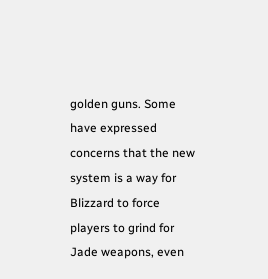golden guns. Some have expressed concerns that the new system is a way for Blizzard to force players to grind for Jade weapons, even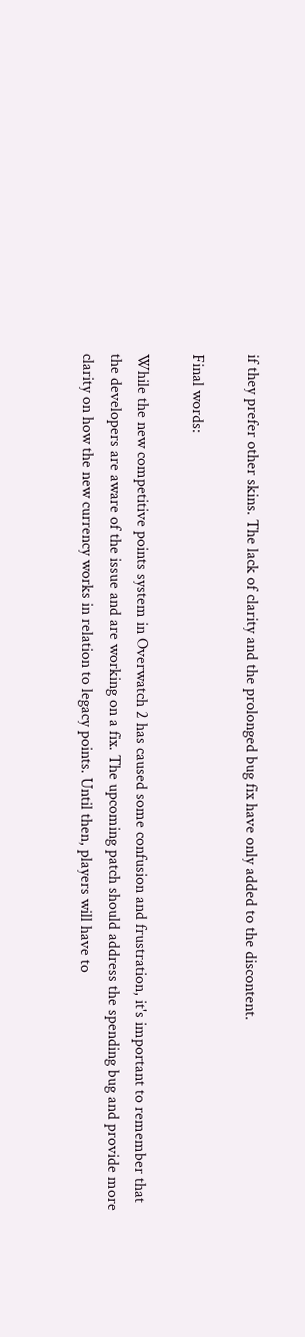if they prefer other skins. The lack of clarity and the prolonged bug fix have only added to the discontent.

Final words:

While the new competitive points system in Overwatch 2 has caused some confusion and frustration, it's important to remember that the developers are aware of the issue and are working on a fix. The upcoming patch should address the spending bug and provide more clarity on how the new currency works in relation to legacy points. Until then, players will have to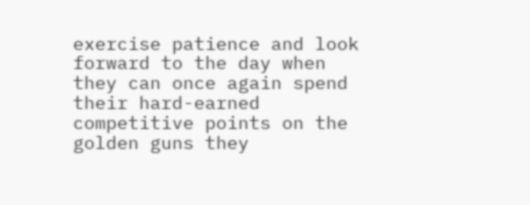exercise patience and look forward to the day when they can once again spend their hard-earned competitive points on the golden guns they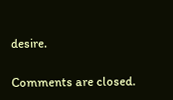desire.

Comments are closed.